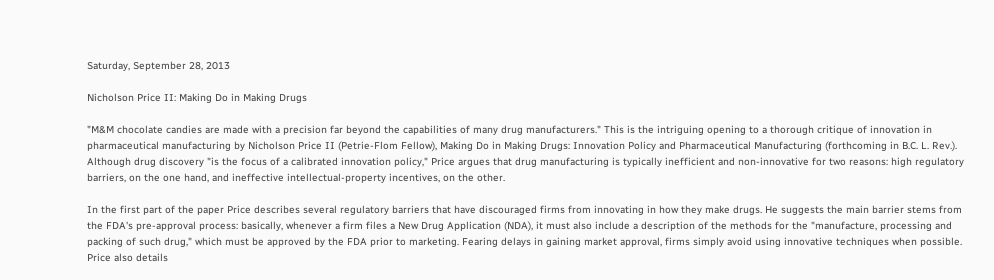Saturday, September 28, 2013

Nicholson Price II: Making Do in Making Drugs

"M&M chocolate candies are made with a precision far beyond the capabilities of many drug manufacturers." This is the intriguing opening to a thorough critique of innovation in pharmaceutical manufacturing by Nicholson Price II (Petrie-Flom Fellow), Making Do in Making Drugs: Innovation Policy and Pharmaceutical Manufacturing (forthcoming in B.C. L. Rev.). Although drug discovery "is the focus of a calibrated innovation policy," Price argues that drug manufacturing is typically inefficient and non-innovative for two reasons: high regulatory barriers, on the one hand, and ineffective intellectual-property incentives, on the other.

In the first part of the paper Price describes several regulatory barriers that have discouraged firms from innovating in how they make drugs. He suggests the main barrier stems from the FDA's pre-approval process: basically, whenever a firm files a New Drug Application (NDA), it must also include a description of the methods for the "manufacture, processing and packing of such drug," which must be approved by the FDA prior to marketing. Fearing delays in gaining market approval, firms simply avoid using innovative techniques when possible. Price also details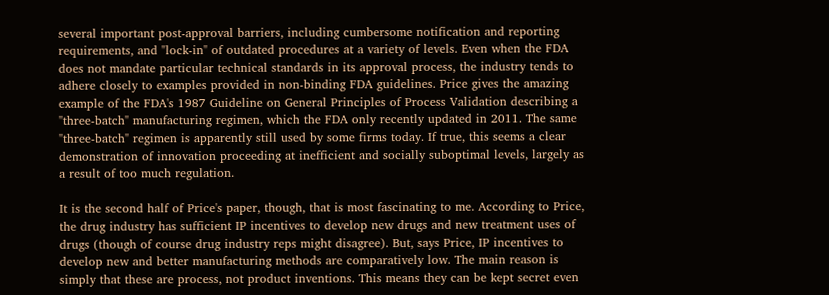several important post-approval barriers, including cumbersome notification and reporting requirements, and "lock-in" of outdated procedures at a variety of levels. Even when the FDA does not mandate particular technical standards in its approval process, the industry tends to adhere closely to examples provided in non-binding FDA guidelines. Price gives the amazing example of the FDA's 1987 Guideline on General Principles of Process Validation describing a "three-batch" manufacturing regimen, which the FDA only recently updated in 2011. The same "three-batch" regimen is apparently still used by some firms today. If true, this seems a clear demonstration of innovation proceeding at inefficient and socially suboptimal levels, largely as a result of too much regulation.

It is the second half of Price's paper, though, that is most fascinating to me. According to Price, the drug industry has sufficient IP incentives to develop new drugs and new treatment uses of drugs (though of course drug industry reps might disagree). But, says Price, IP incentives to develop new and better manufacturing methods are comparatively low. The main reason is simply that these are process, not product inventions. This means they can be kept secret even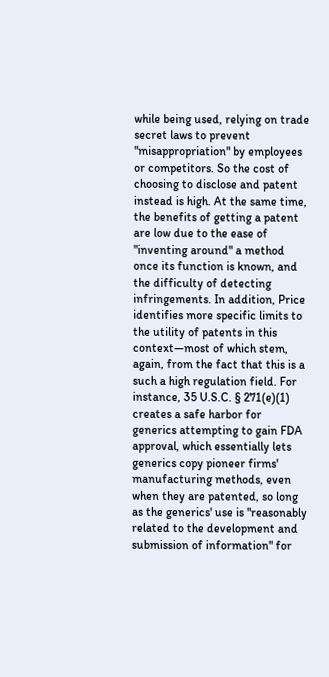while being used, relying on trade secret laws to prevent "misappropriation" by employees or competitors. So the cost of choosing to disclose and patent instead is high. At the same time, the benefits of getting a patent are low due to the ease of "inventing around" a method once its function is known, and the difficulty of detecting infringements. In addition, Price identifies more specific limits to the utility of patents in this context—most of which stem, again, from the fact that this is a such a high regulation field. For instance, 35 U.S.C. § 271(e)(1) creates a safe harbor for generics attempting to gain FDA approval, which essentially lets generics copy pioneer firms' manufacturing methods, even when they are patented, so long as the generics' use is "reasonably related to the development and submission of information" for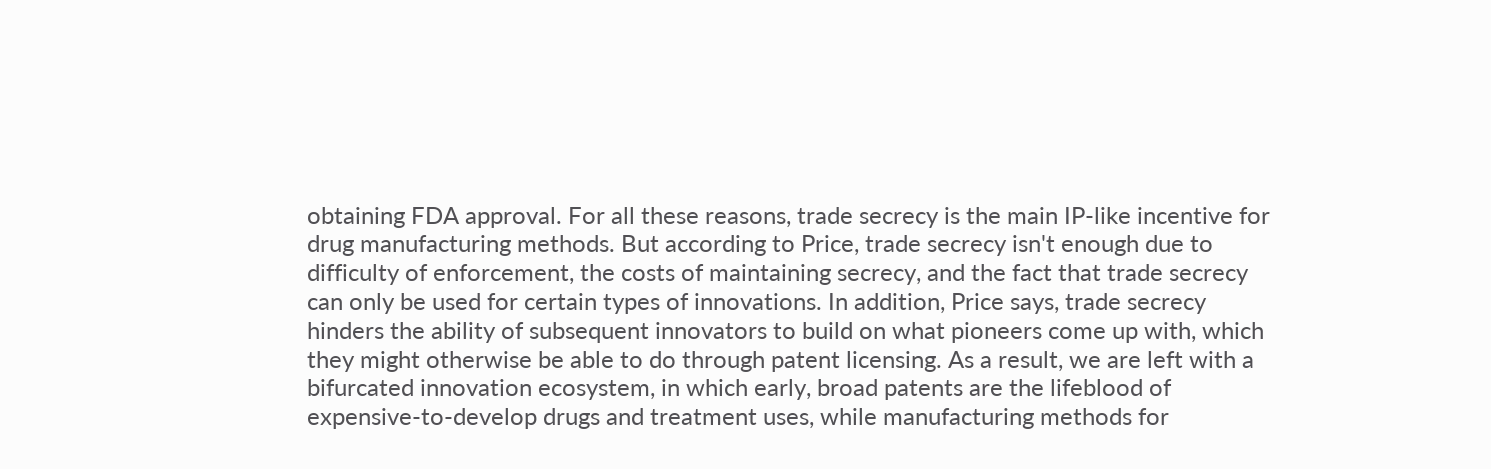obtaining FDA approval. For all these reasons, trade secrecy is the main IP-like incentive for drug manufacturing methods. But according to Price, trade secrecy isn't enough due to difficulty of enforcement, the costs of maintaining secrecy, and the fact that trade secrecy can only be used for certain types of innovations. In addition, Price says, trade secrecy hinders the ability of subsequent innovators to build on what pioneers come up with, which they might otherwise be able to do through patent licensing. As a result, we are left with a bifurcated innovation ecosystem, in which early, broad patents are the lifeblood of expensive-to-develop drugs and treatment uses, while manufacturing methods for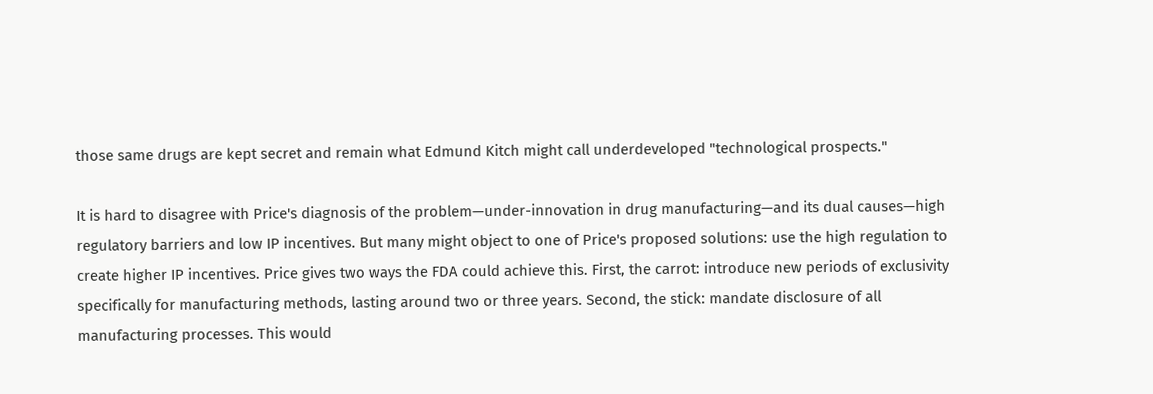those same drugs are kept secret and remain what Edmund Kitch might call underdeveloped "technological prospects."

It is hard to disagree with Price's diagnosis of the problem—under-innovation in drug manufacturing—and its dual causes—high regulatory barriers and low IP incentives. But many might object to one of Price's proposed solutions: use the high regulation to create higher IP incentives. Price gives two ways the FDA could achieve this. First, the carrot: introduce new periods of exclusivity specifically for manufacturing methods, lasting around two or three years. Second, the stick: mandate disclosure of all manufacturing processes. This would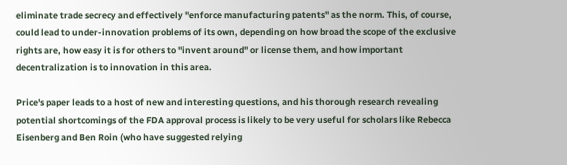eliminate trade secrecy and effectively "enforce manufacturing patents" as the norm. This, of course, could lead to under-innovation problems of its own, depending on how broad the scope of the exclusive rights are, how easy it is for others to "invent around" or license them, and how important decentralization is to innovation in this area.

Price's paper leads to a host of new and interesting questions, and his thorough research revealing potential shortcomings of the FDA approval process is likely to be very useful for scholars like Rebecca Eisenberg and Ben Roin (who have suggested relying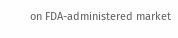on FDA-administered market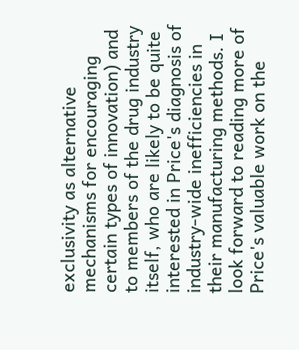exclusivity as alternative mechanisms for encouraging certain types of innovation) and to members of the drug industry itself, who are likely to be quite interested in Price's diagnosis of industry-wide inefficiencies in their manufacturing methods. I look forward to reading more of Price's valuable work on the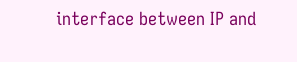interface between IP and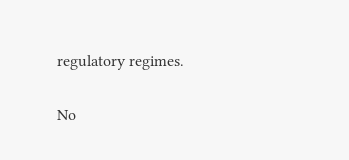regulatory regimes.

No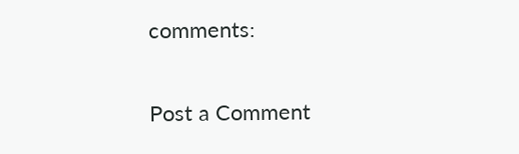comments:

Post a Comment